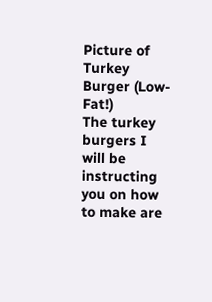Picture of Turkey Burger (Low-Fat!)
The turkey burgers I will be instructing you on how to make are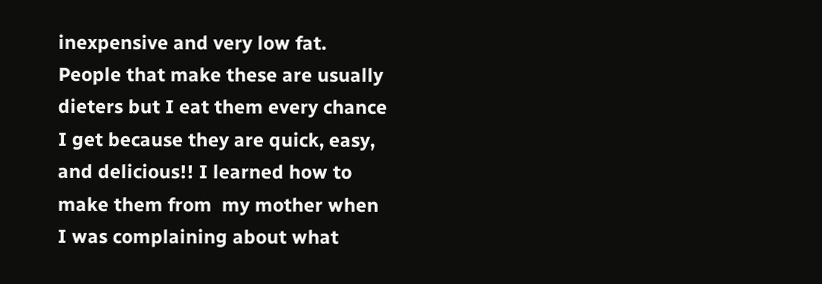inexpensive and very low fat. People that make these are usually dieters but I eat them every chance I get because they are quick, easy, and delicious!! I learned how to make them from  my mother when I was complaining about what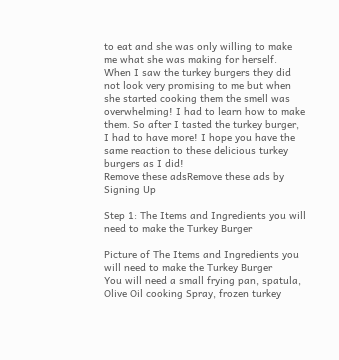to eat and she was only willing to make me what she was making for herself. When I saw the turkey burgers they did not look very promising to me but when she started cooking them the smell was overwhelming! I had to learn how to make them. So after I tasted the turkey burger, I had to have more! I hope you have the same reaction to these delicious turkey burgers as I did!
Remove these adsRemove these ads by Signing Up

Step 1: The Items and Ingredients you will need to make the Turkey Burger

Picture of The Items and Ingredients you will need to make the Turkey Burger
You will need a small frying pan, spatula, Olive Oil cooking Spray, frozen turkey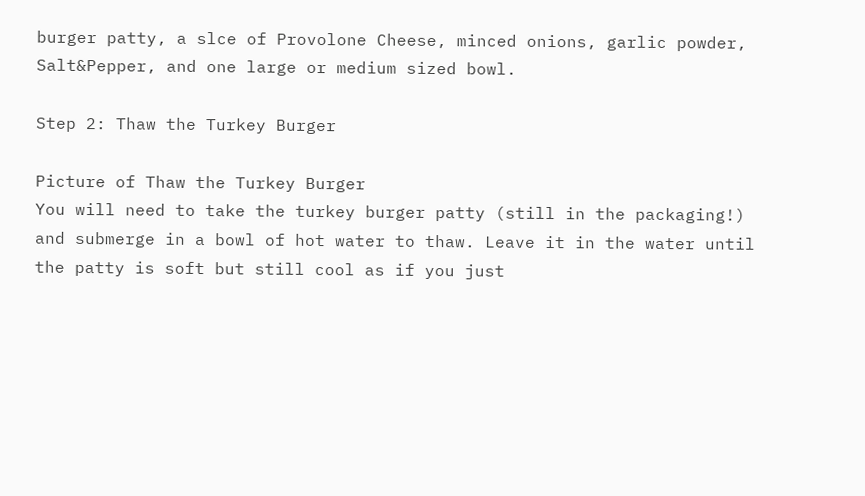burger patty, a slce of Provolone Cheese, minced onions, garlic powder, Salt&Pepper, and one large or medium sized bowl.

Step 2: Thaw the Turkey Burger

Picture of Thaw the Turkey Burger
You will need to take the turkey burger patty (still in the packaging!) and submerge in a bowl of hot water to thaw. Leave it in the water until the patty is soft but still cool as if you just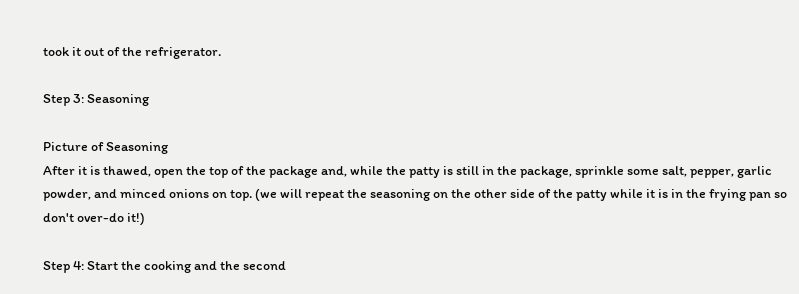took it out of the refrigerator.

Step 3: Seasoning

Picture of Seasoning
After it is thawed, open the top of the package and, while the patty is still in the package, sprinkle some salt, pepper, garlic powder, and minced onions on top. (we will repeat the seasoning on the other side of the patty while it is in the frying pan so don't over-do it!)

Step 4: Start the cooking and the second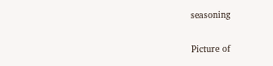seasoning

Picture of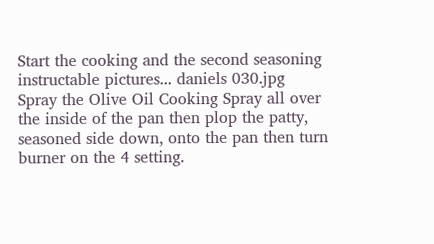Start the cooking and the second seasoning
instructable pictures... daniels 030.jpg
Spray the Olive Oil Cooking Spray all over the inside of the pan then plop the patty, seasoned side down, onto the pan then turn burner on the 4 setting.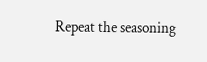Repeat the seasoning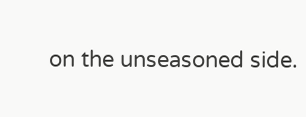on the unseasoned side.